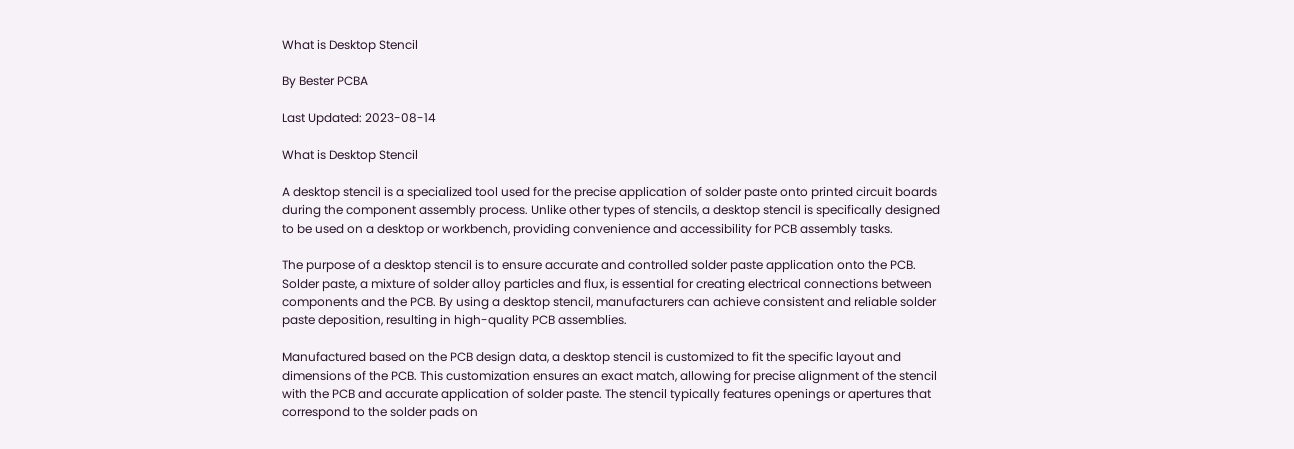What is Desktop Stencil

By Bester PCBA

Last Updated: 2023-08-14

What is Desktop Stencil

A desktop stencil is a specialized tool used for the precise application of solder paste onto printed circuit boards during the component assembly process. Unlike other types of stencils, a desktop stencil is specifically designed to be used on a desktop or workbench, providing convenience and accessibility for PCB assembly tasks.

The purpose of a desktop stencil is to ensure accurate and controlled solder paste application onto the PCB. Solder paste, a mixture of solder alloy particles and flux, is essential for creating electrical connections between components and the PCB. By using a desktop stencil, manufacturers can achieve consistent and reliable solder paste deposition, resulting in high-quality PCB assemblies.

Manufactured based on the PCB design data, a desktop stencil is customized to fit the specific layout and dimensions of the PCB. This customization ensures an exact match, allowing for precise alignment of the stencil with the PCB and accurate application of solder paste. The stencil typically features openings or apertures that correspond to the solder pads on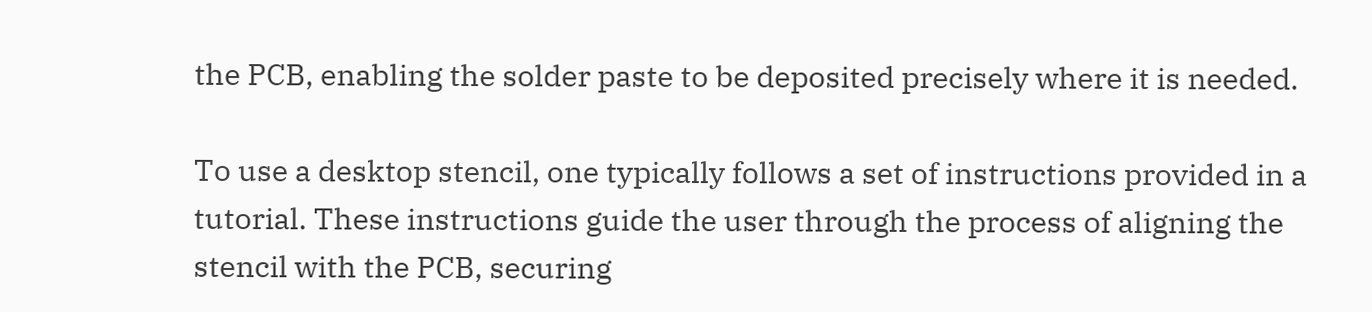the PCB, enabling the solder paste to be deposited precisely where it is needed.

To use a desktop stencil, one typically follows a set of instructions provided in a tutorial. These instructions guide the user through the process of aligning the stencil with the PCB, securing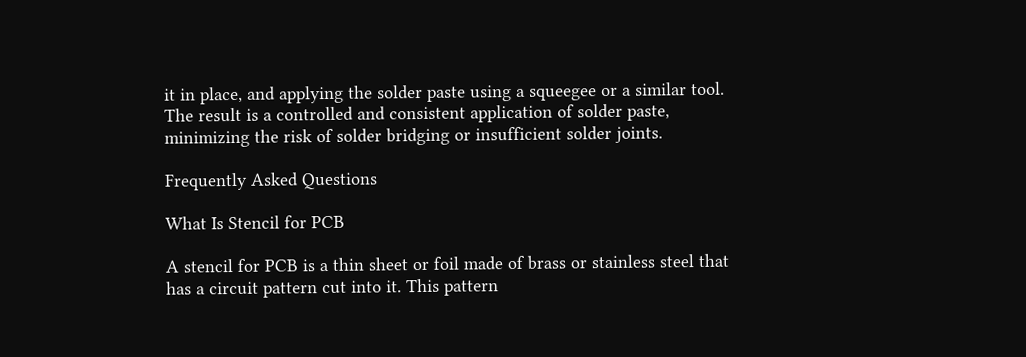it in place, and applying the solder paste using a squeegee or a similar tool. The result is a controlled and consistent application of solder paste, minimizing the risk of solder bridging or insufficient solder joints.

Frequently Asked Questions

What Is Stencil for PCB

A stencil for PCB is a thin sheet or foil made of brass or stainless steel that has a circuit pattern cut into it. This pattern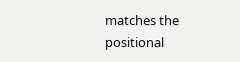matches the positional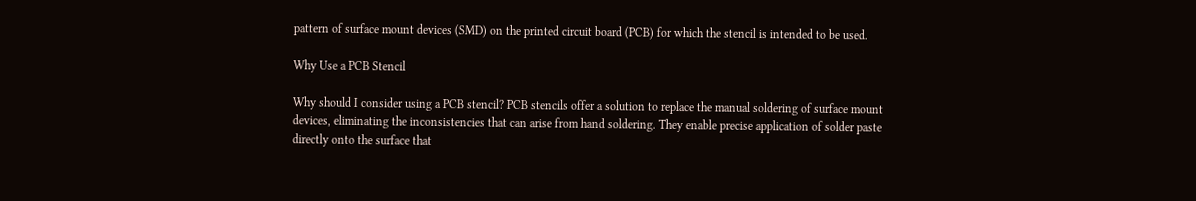pattern of surface mount devices (SMD) on the printed circuit board (PCB) for which the stencil is intended to be used.

Why Use a PCB Stencil

Why should I consider using a PCB stencil? PCB stencils offer a solution to replace the manual soldering of surface mount devices, eliminating the inconsistencies that can arise from hand soldering. They enable precise application of solder paste directly onto the surface that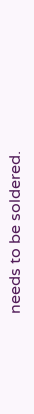needs to be soldered.